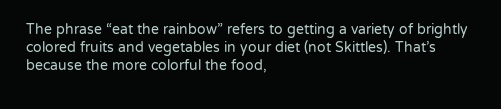The phrase “eat the rainbow” refers to getting a variety of brightly colored fruits and vegetables in your diet (not Skittles). That’s because the more colorful the food,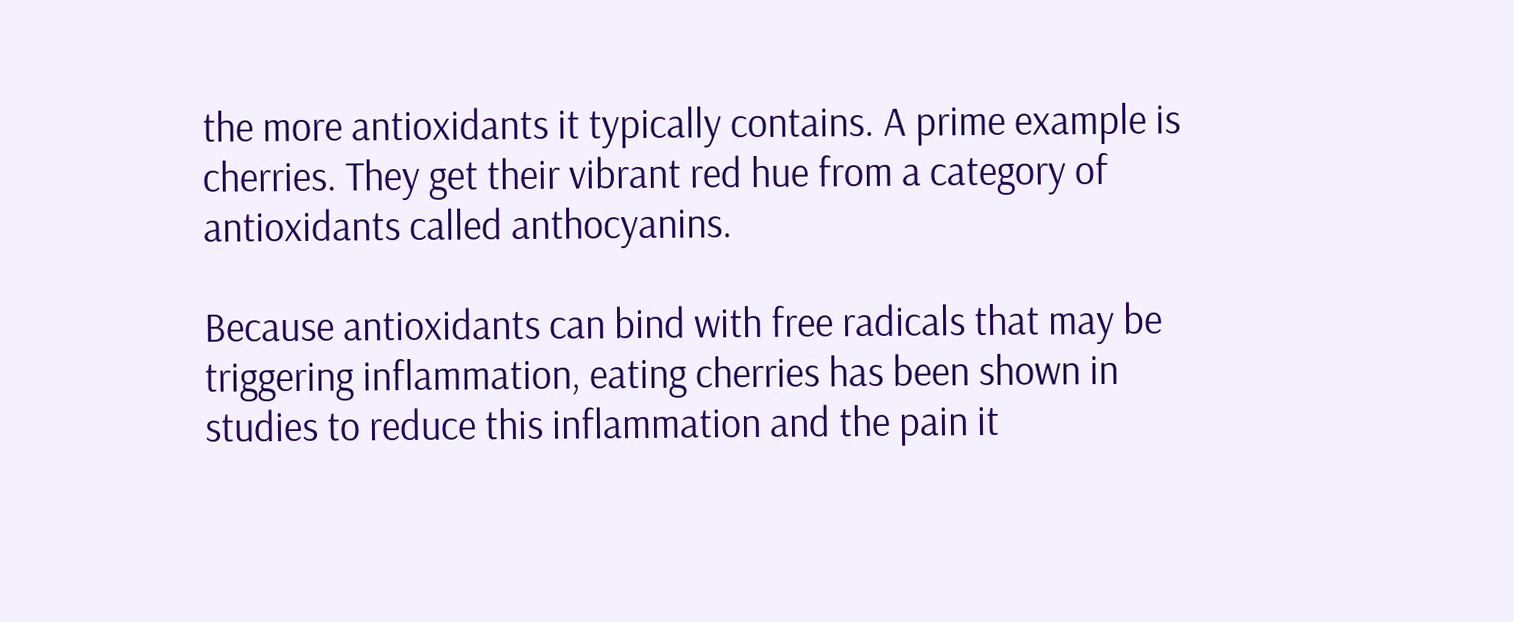the more antioxidants it typically contains. A prime example is cherries. They get their vibrant red hue from a category of antioxidants called anthocyanins.

Because antioxidants can bind with free radicals that may be triggering inflammation, eating cherries has been shown in studies to reduce this inflammation and the pain it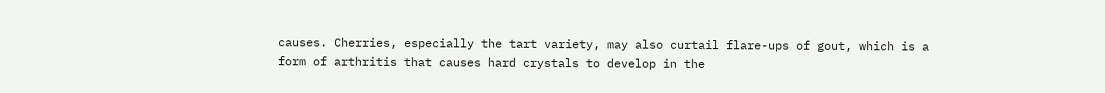causes. Cherries, especially the tart variety, may also curtail flare-ups of gout, which is a form of arthritis that causes hard crystals to develop in the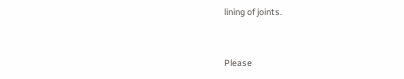lining of joints.


Please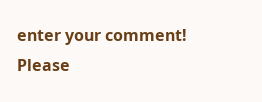enter your comment!
Please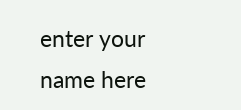enter your name here